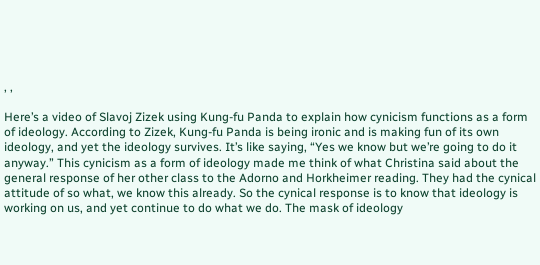, ,

Here’s a video of Slavoj Zizek using Kung-fu Panda to explain how cynicism functions as a form of ideology. According to Zizek, Kung-fu Panda is being ironic and is making fun of its own ideology, and yet the ideology survives. It’s like saying, “Yes we know but we’re going to do it anyway.” This cynicism as a form of ideology made me think of what Christina said about the general response of her other class to the Adorno and Horkheimer reading. They had the cynical attitude of so what, we know this already. So the cynical response is to know that ideology is working on us, and yet continue to do what we do. The mask of ideology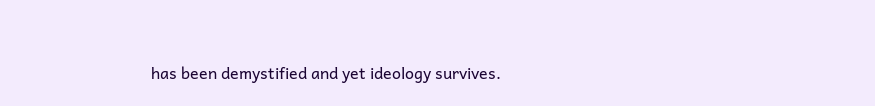has been demystified and yet ideology survives.